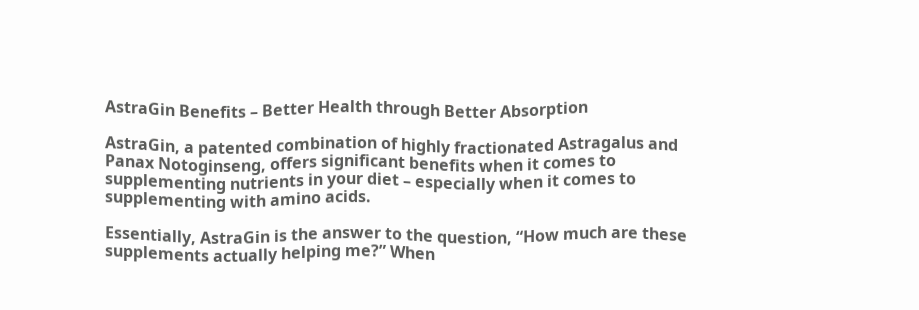AstraGin Benefits – Better Health through Better Absorption

AstraGin, a patented combination of highly fractionated Astragalus and Panax Notoginseng, offers significant benefits when it comes to supplementing nutrients in your diet – especially when it comes to supplementing with amino acids.

Essentially, AstraGin is the answer to the question, “How much are these supplements actually helping me?” When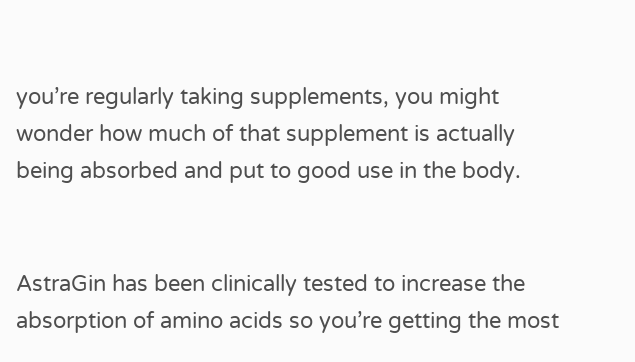you’re regularly taking supplements, you might wonder how much of that supplement is actually being absorbed and put to good use in the body.


AstraGin has been clinically tested to increase the absorption of amino acids so you’re getting the most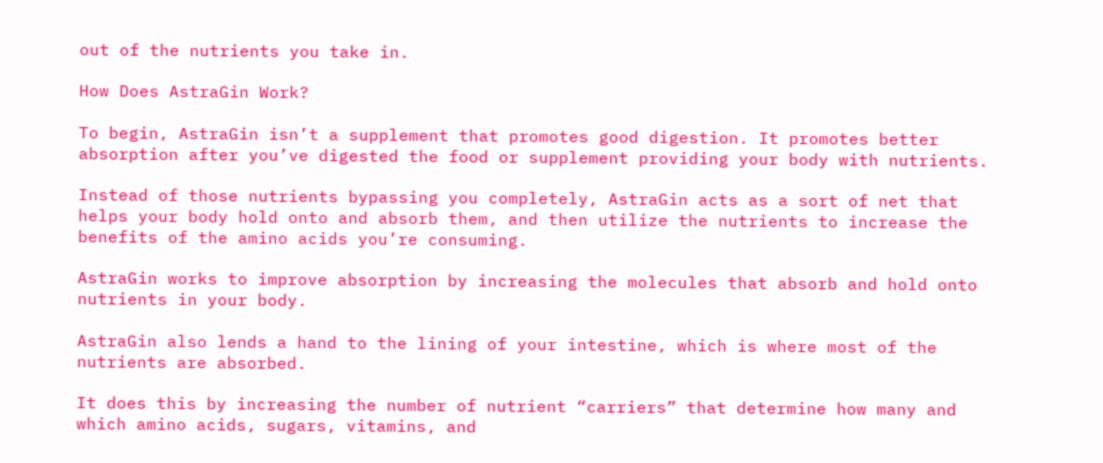out of the nutrients you take in.

How Does AstraGin Work?

To begin, AstraGin isn’t a supplement that promotes good digestion. It promotes better absorption after you’ve digested the food or supplement providing your body with nutrients.

Instead of those nutrients bypassing you completely, AstraGin acts as a sort of net that helps your body hold onto and absorb them, and then utilize the nutrients to increase the benefits of the amino acids you’re consuming.

AstraGin works to improve absorption by increasing the molecules that absorb and hold onto nutrients in your body.

AstraGin also lends a hand to the lining of your intestine, which is where most of the nutrients are absorbed.

It does this by increasing the number of nutrient “carriers” that determine how many and which amino acids, sugars, vitamins, and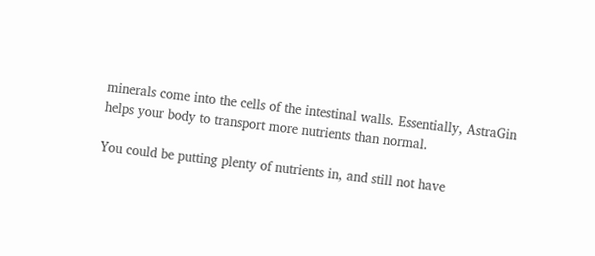minerals come into the cells of the intestinal walls. Essentially, AstraGin helps your body to transport more nutrients than normal.

You could be putting plenty of nutrients in, and still not have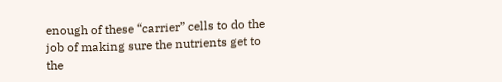enough of these “carrier” cells to do the job of making sure the nutrients get to the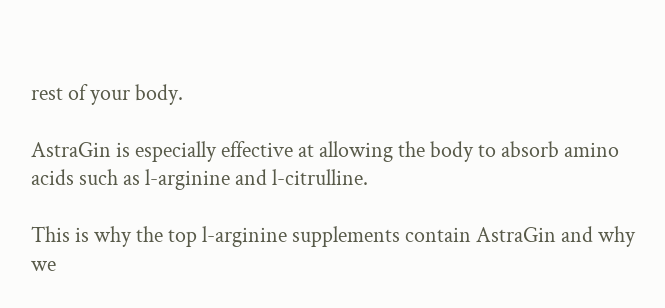rest of your body.

AstraGin is especially effective at allowing the body to absorb amino acids such as l-arginine and l-citrulline.

This is why the top l-arginine supplements contain AstraGin and why we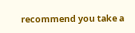recommend you take a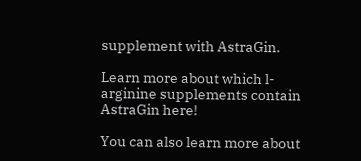supplement with AstraGin.

Learn more about which l-arginine supplements contain AstraGin here!

You can also learn more about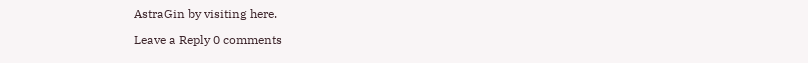AstraGin by visiting here.

Leave a Reply 0 comments